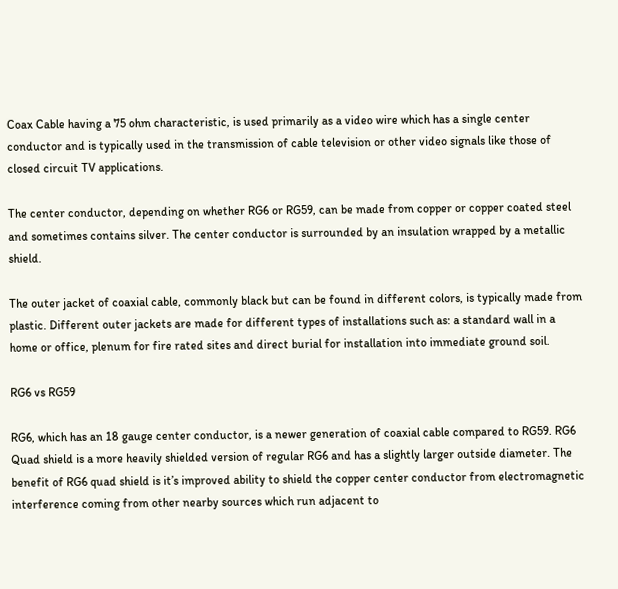Coax Cable having a 75 ohm characteristic, is used primarily as a video wire which has a single center conductor and is typically used in the transmission of cable television or other video signals like those of closed circuit TV applications.

The center conductor, depending on whether RG6 or RG59, can be made from copper or copper coated steel and sometimes contains silver. The center conductor is surrounded by an insulation wrapped by a metallic shield.

The outer jacket of coaxial cable, commonly black but can be found in different colors, is typically made from plastic. Different outer jackets are made for different types of installations such as: a standard wall in a home or office, plenum for fire rated sites and direct burial for installation into immediate ground soil.

RG6 vs RG59

RG6, which has an 18 gauge center conductor, is a newer generation of coaxial cable compared to RG59. RG6 Quad shield is a more heavily shielded version of regular RG6 and has a slightly larger outside diameter. The benefit of RG6 quad shield is it’s improved ability to shield the copper center conductor from electromagnetic interference coming from other nearby sources which run adjacent to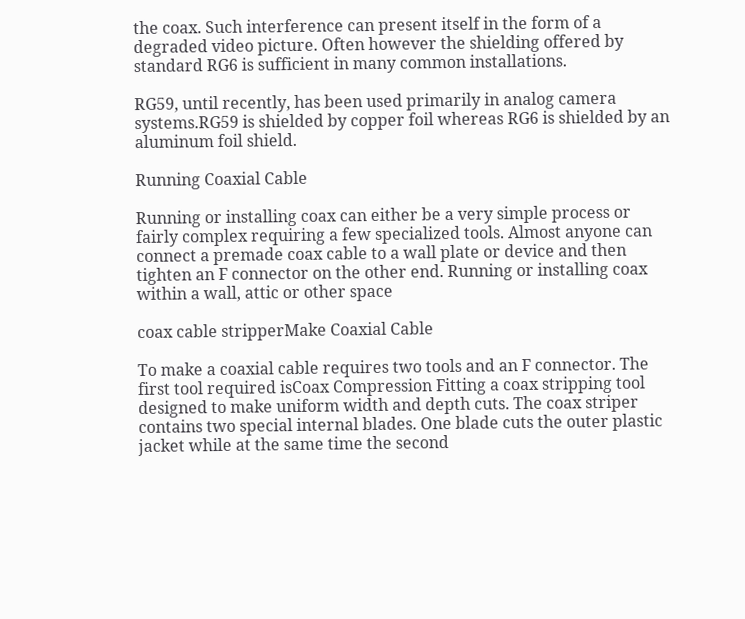the coax. Such interference can present itself in the form of a degraded video picture. Often however the shielding offered by standard RG6 is sufficient in many common installations.

RG59, until recently, has been used primarily in analog camera systems.RG59 is shielded by copper foil whereas RG6 is shielded by an aluminum foil shield.

Running Coaxial Cable

Running or installing coax can either be a very simple process or fairly complex requiring a few specialized tools. Almost anyone can connect a premade coax cable to a wall plate or device and then tighten an F connector on the other end. Running or installing coax within a wall, attic or other space

coax cable stripperMake Coaxial Cable

To make a coaxial cable requires two tools and an F connector. The first tool required isCoax Compression Fitting a coax stripping tool designed to make uniform width and depth cuts. The coax striper contains two special internal blades. One blade cuts the outer plastic jacket while at the same time the second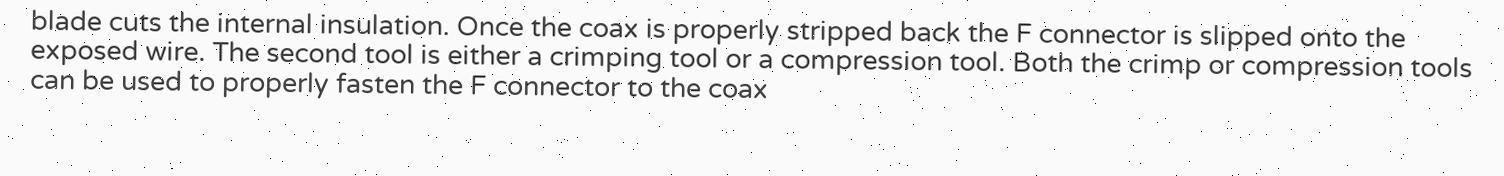blade cuts the internal insulation. Once the coax is properly stripped back the F connector is slipped onto the exposed wire. The second tool is either a crimping tool or a compression tool. Both the crimp or compression tools can be used to properly fasten the F connector to the coax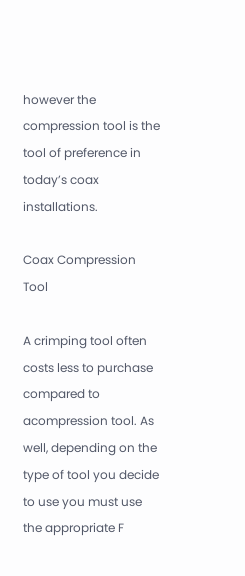however the compression tool is the tool of preference in today’s coax installations.

Coax Compression Tool

A crimping tool often costs less to purchase compared to acompression tool. As well, depending on the type of tool you decide to use you must use the appropriate F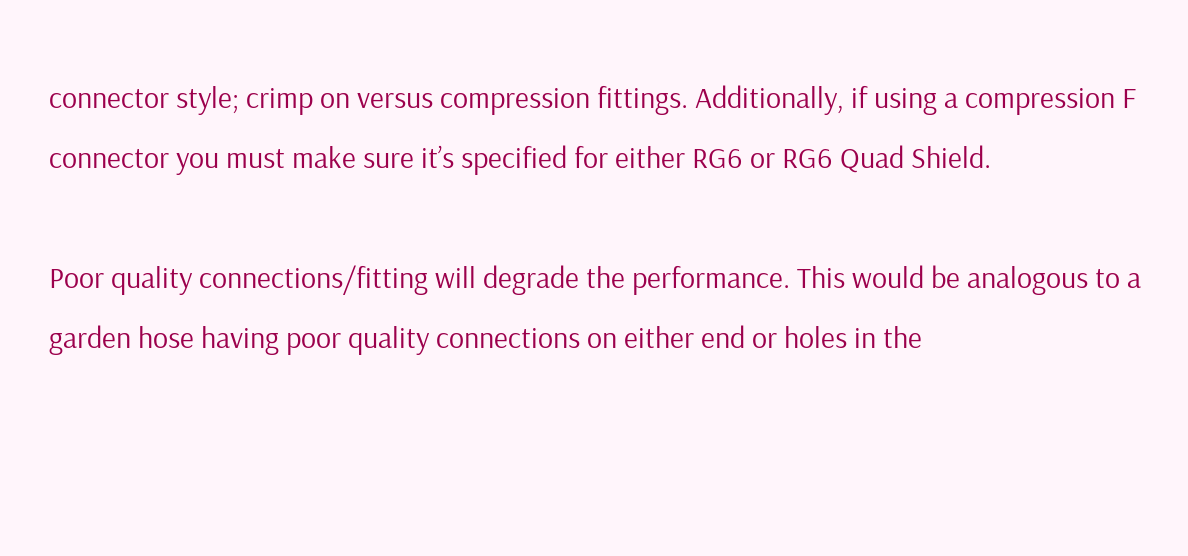connector style; crimp on versus compression fittings. Additionally, if using a compression F connector you must make sure it’s specified for either RG6 or RG6 Quad Shield.

Poor quality connections/fitting will degrade the performance. This would be analogous to a garden hose having poor quality connections on either end or holes in the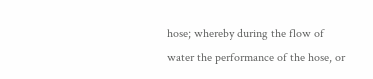hose; whereby during the flow of water the performance of the hose, or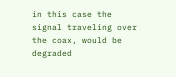in this case the signal traveling over the coax, would be degraded